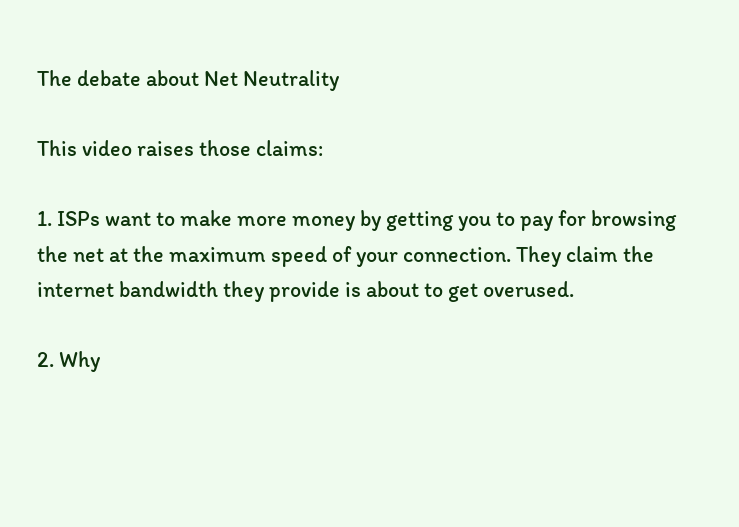The debate about Net Neutrality

This video raises those claims:

1. ISPs want to make more money by getting you to pay for browsing the net at the maximum speed of your connection. They claim the internet bandwidth they provide is about to get overused.

2. Why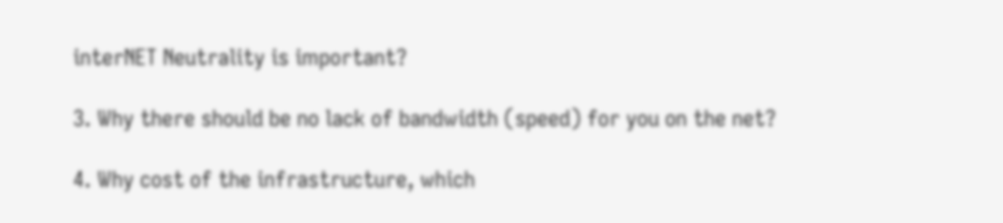interNET Neutrality is important?

3. Why there should be no lack of bandwidth (speed) for you on the net?

4. Why cost of the infrastructure, which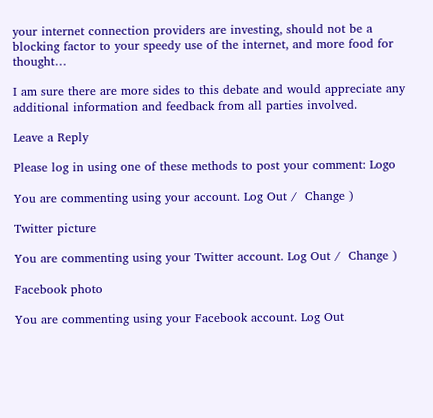your internet connection providers are investing, should not be a blocking factor to your speedy use of the internet, and more food for thought…

I am sure there are more sides to this debate and would appreciate any additional information and feedback from all parties involved.

Leave a Reply

Please log in using one of these methods to post your comment: Logo

You are commenting using your account. Log Out /  Change )

Twitter picture

You are commenting using your Twitter account. Log Out /  Change )

Facebook photo

You are commenting using your Facebook account. Log Out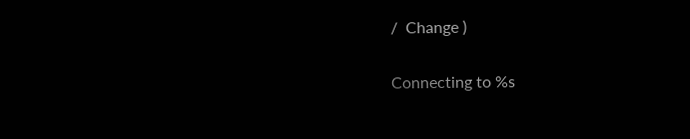/  Change )

Connecting to %s